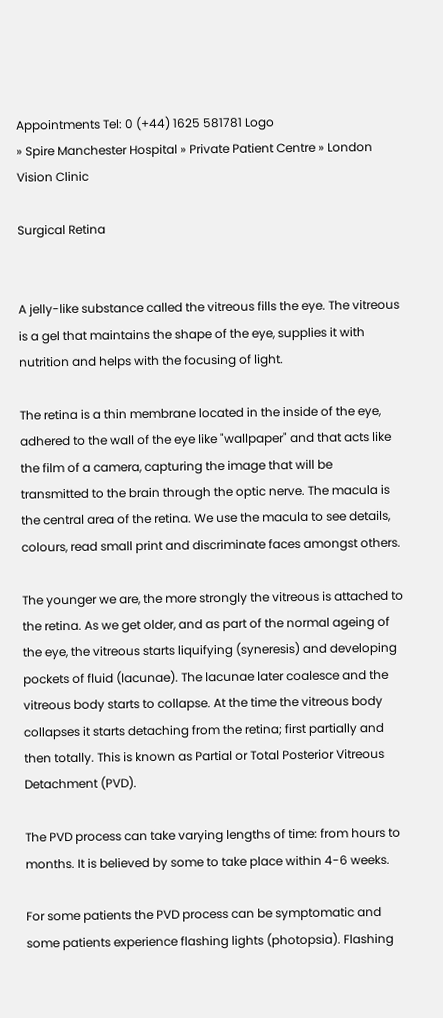Appointments Tel: 0 (+44) 1625 581781 Logo
» Spire Manchester Hospital » Private Patient Centre » London Vision Clinic

Surgical Retina


A jelly-like substance called the vitreous fills the eye. The vitreous is a gel that maintains the shape of the eye, supplies it with nutrition and helps with the focusing of light.

The retina is a thin membrane located in the inside of the eye, adhered to the wall of the eye like "wallpaper" and that acts like the film of a camera, capturing the image that will be transmitted to the brain through the optic nerve. The macula is the central area of the retina. We use the macula to see details, colours, read small print and discriminate faces amongst others.

The younger we are, the more strongly the vitreous is attached to the retina. As we get older, and as part of the normal ageing of the eye, the vitreous starts liquifying (syneresis) and developing pockets of fluid (lacunae). The lacunae later coalesce and the vitreous body starts to collapse. At the time the vitreous body collapses it starts detaching from the retina; first partially and then totally. This is known as Partial or Total Posterior Vitreous Detachment (PVD).

The PVD process can take varying lengths of time: from hours to months. It is believed by some to take place within 4-6 weeks.

For some patients the PVD process can be symptomatic and some patients experience flashing lights (photopsia). Flashing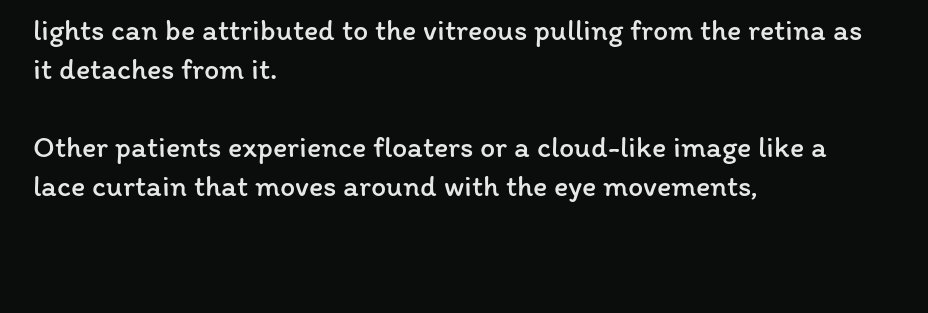lights can be attributed to the vitreous pulling from the retina as it detaches from it.

Other patients experience floaters or a cloud-like image like a lace curtain that moves around with the eye movements,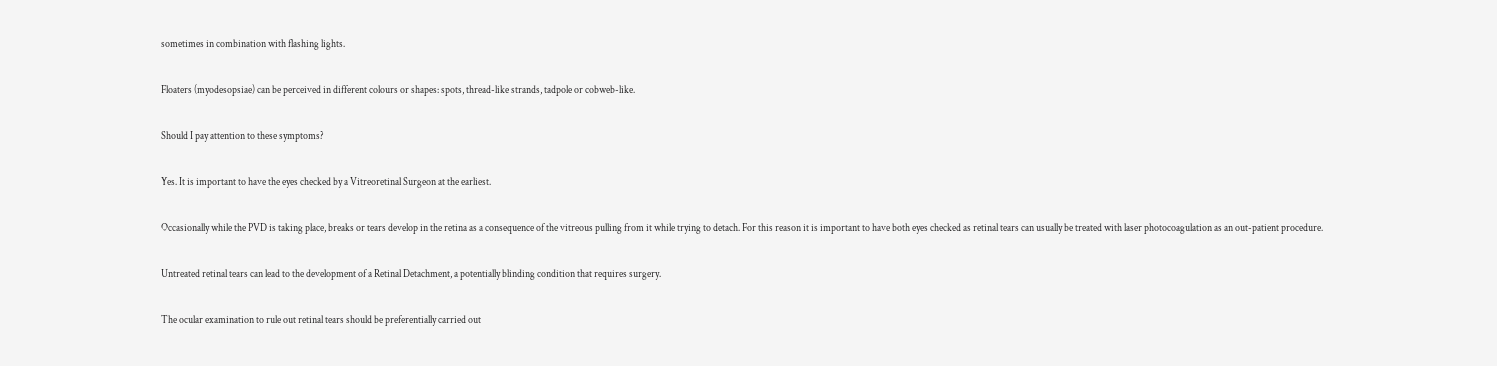sometimes in combination with flashing lights.

Floaters (myodesopsiae) can be perceived in different colours or shapes: spots, thread-like strands, tadpole or cobweb-like.

Should I pay attention to these symptoms?

Yes. It is important to have the eyes checked by a Vitreoretinal Surgeon at the earliest.

Occasionally while the PVD is taking place, breaks or tears develop in the retina as a consequence of the vitreous pulling from it while trying to detach. For this reason it is important to have both eyes checked as retinal tears can usually be treated with laser photocoagulation as an out-patient procedure.

Untreated retinal tears can lead to the development of a Retinal Detachment, a potentially blinding condition that requires surgery.

The ocular examination to rule out retinal tears should be preferentially carried out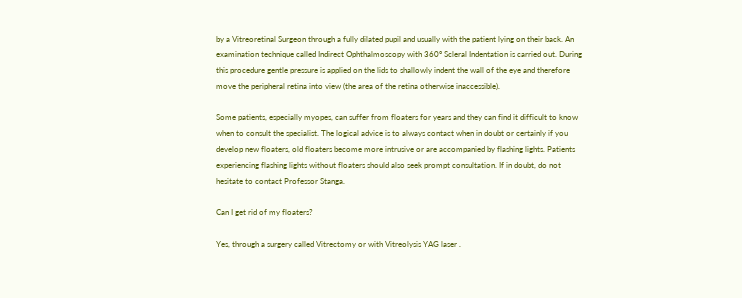by a Vitreoretinal Surgeon through a fully dilated pupil and usually with the patient lying on their back. An examination technique called Indirect Ophthalmoscopy with 360° Scleral Indentation is carried out. During this procedure gentle pressure is applied on the lids to shallowly indent the wall of the eye and therefore move the peripheral retina into view (the area of the retina otherwise inaccessible).

Some patients, especially myopes, can suffer from floaters for years and they can find it difficult to know when to consult the specialist. The logical advice is to always contact when in doubt or certainly if you develop new floaters, old floaters become more intrusive or are accompanied by flashing lights. Patients experiencing flashing lights without floaters should also seek prompt consultation. If in doubt, do not hesitate to contact Professor Stanga.

Can I get rid of my floaters?

Yes, through a surgery called Vitrectomy or with Vitreolysis YAG laser .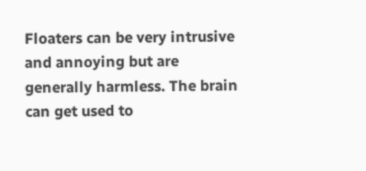Floaters can be very intrusive and annoying but are generally harmless. The brain can get used to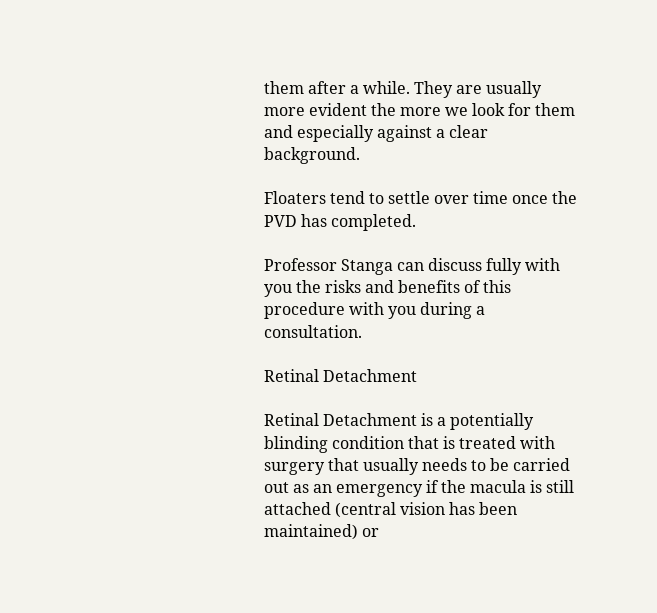them after a while. They are usually more evident the more we look for them and especially against a clear background.

Floaters tend to settle over time once the PVD has completed.

Professor Stanga can discuss fully with you the risks and benefits of this procedure with you during a consultation.

Retinal Detachment

Retinal Detachment is a potentially blinding condition that is treated with surgery that usually needs to be carried out as an emergency if the macula is still attached (central vision has been maintained) or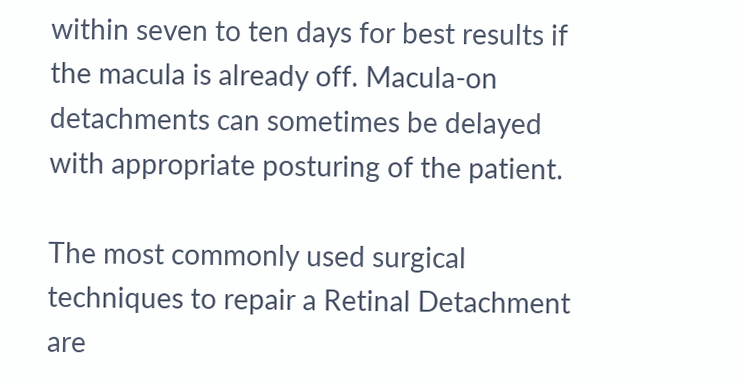within seven to ten days for best results if the macula is already off. Macula-on detachments can sometimes be delayed with appropriate posturing of the patient.

The most commonly used surgical techniques to repair a Retinal Detachment are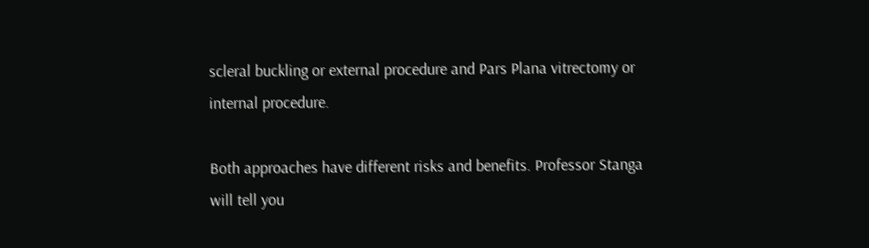scleral buckling or external procedure and Pars Plana vitrectomy or internal procedure.

Both approaches have different risks and benefits. Professor Stanga will tell you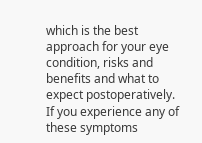which is the best approach for your eye condition, risks and benefits and what to expect postoperatively.
If you experience any of these symptoms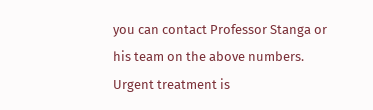you can contact Professor Stanga or his team on the above numbers. Urgent treatment is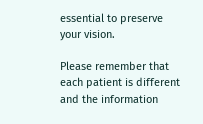essential to preserve your vision.

Please remember that each patient is different and the information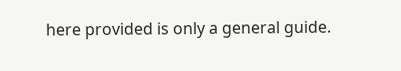here provided is only a general guide.